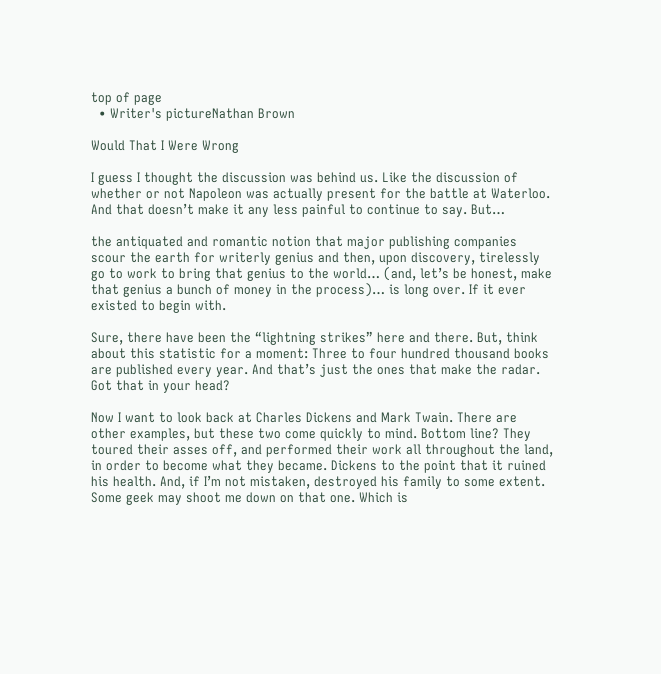top of page
  • Writer's pictureNathan Brown

Would That I Were Wrong

I guess I thought the discussion was behind us. Like the discussion of whether or not Napoleon was actually present for the battle at Waterloo. And that doesn’t make it any less painful to continue to say. But…

the antiquated and romantic notion that major publishing companies scour the earth for writerly genius and then, upon discovery, tirelessly go to work to bring that genius to the world… (and, let’s be honest, make that genius a bunch of money in the process)… is long over. If it ever existed to begin with.

Sure, there have been the “lightning strikes” here and there. But, think about this statistic for a moment: Three to four hundred thousand books are published every year. And that’s just the ones that make the radar. Got that in your head?

Now I want to look back at Charles Dickens and Mark Twain. There are other examples, but these two come quickly to mind. Bottom line? They toured their asses off, and performed their work all throughout the land, in order to become what they became. Dickens to the point that it ruined his health. And, if I’m not mistaken, destroyed his family to some extent. Some geek may shoot me down on that one. Which is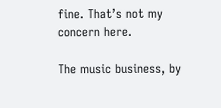fine. That’s not my concern here.

The music business, by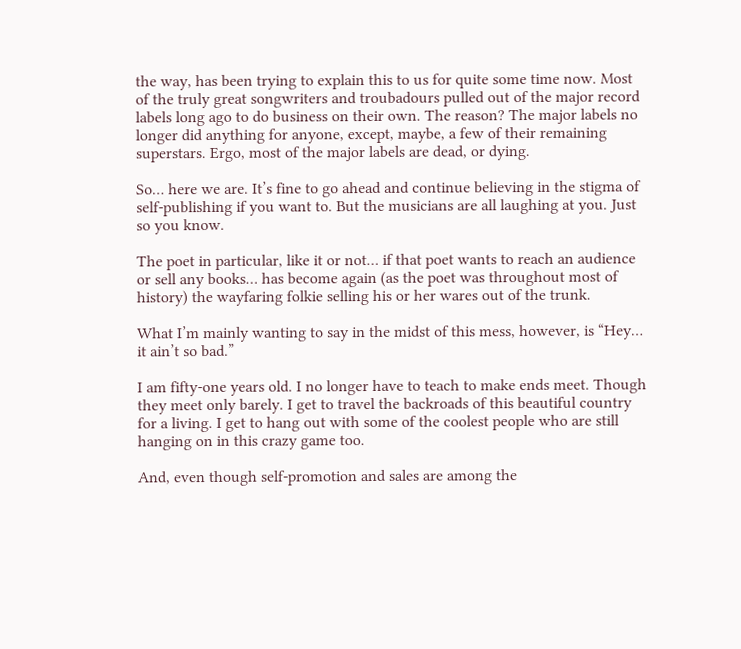the way, has been trying to explain this to us for quite some time now. Most of the truly great songwriters and troubadours pulled out of the major record labels long ago to do business on their own. The reason? The major labels no longer did anything for anyone, except, maybe, a few of their remaining superstars. Ergo, most of the major labels are dead, or dying.

So… here we are. It’s fine to go ahead and continue believing in the stigma of self-publishing if you want to. But the musicians are all laughing at you. Just so you know.

The poet in particular, like it or not… if that poet wants to reach an audience or sell any books… has become again (as the poet was throughout most of history) the wayfaring folkie selling his or her wares out of the trunk.

What I’m mainly wanting to say in the midst of this mess, however, is “Hey… it ain’t so bad.”

I am fifty-one years old. I no longer have to teach to make ends meet. Though they meet only barely. I get to travel the backroads of this beautiful country for a living. I get to hang out with some of the coolest people who are still hanging on in this crazy game too.

And, even though self-promotion and sales are among the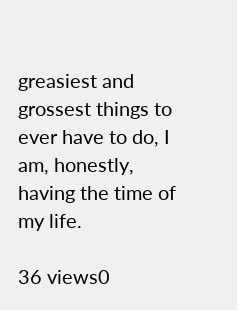greasiest and grossest things to ever have to do, I am, honestly, having the time of my life.

36 views0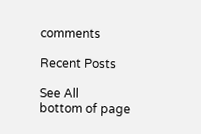comments

Recent Posts

See All
bottom of page